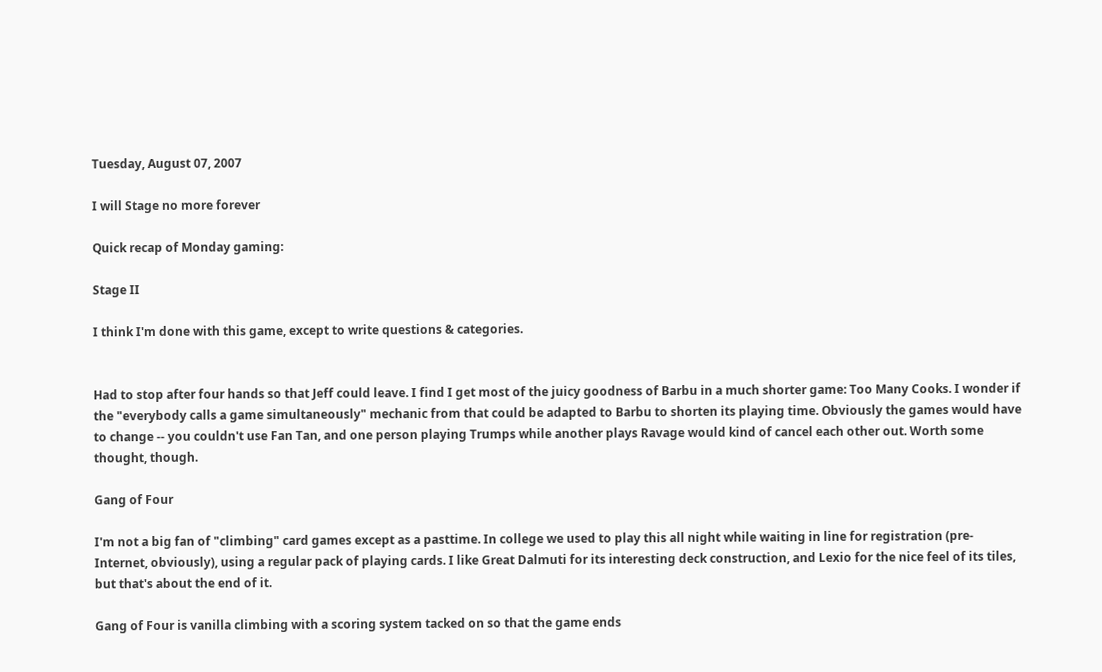Tuesday, August 07, 2007

I will Stage no more forever

Quick recap of Monday gaming:

Stage II

I think I'm done with this game, except to write questions & categories.


Had to stop after four hands so that Jeff could leave. I find I get most of the juicy goodness of Barbu in a much shorter game: Too Many Cooks. I wonder if the "everybody calls a game simultaneously" mechanic from that could be adapted to Barbu to shorten its playing time. Obviously the games would have to change -- you couldn't use Fan Tan, and one person playing Trumps while another plays Ravage would kind of cancel each other out. Worth some thought, though.

Gang of Four

I'm not a big fan of "climbing" card games except as a pasttime. In college we used to play this all night while waiting in line for registration (pre-Internet, obviously), using a regular pack of playing cards. I like Great Dalmuti for its interesting deck construction, and Lexio for the nice feel of its tiles, but that's about the end of it.

Gang of Four is vanilla climbing with a scoring system tacked on so that the game ends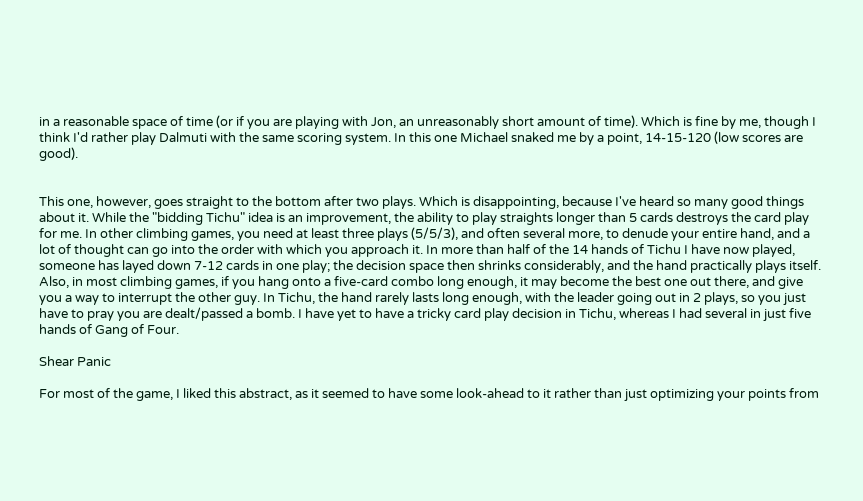in a reasonable space of time (or if you are playing with Jon, an unreasonably short amount of time). Which is fine by me, though I think I'd rather play Dalmuti with the same scoring system. In this one Michael snaked me by a point, 14-15-120 (low scores are good).


This one, however, goes straight to the bottom after two plays. Which is disappointing, because I've heard so many good things about it. While the "bidding Tichu" idea is an improvement, the ability to play straights longer than 5 cards destroys the card play for me. In other climbing games, you need at least three plays (5/5/3), and often several more, to denude your entire hand, and a lot of thought can go into the order with which you approach it. In more than half of the 14 hands of Tichu I have now played, someone has layed down 7-12 cards in one play; the decision space then shrinks considerably, and the hand practically plays itself. Also, in most climbing games, if you hang onto a five-card combo long enough, it may become the best one out there, and give you a way to interrupt the other guy. In Tichu, the hand rarely lasts long enough, with the leader going out in 2 plays, so you just have to pray you are dealt/passed a bomb. I have yet to have a tricky card play decision in Tichu, whereas I had several in just five hands of Gang of Four.

Shear Panic

For most of the game, I liked this abstract, as it seemed to have some look-ahead to it rather than just optimizing your points from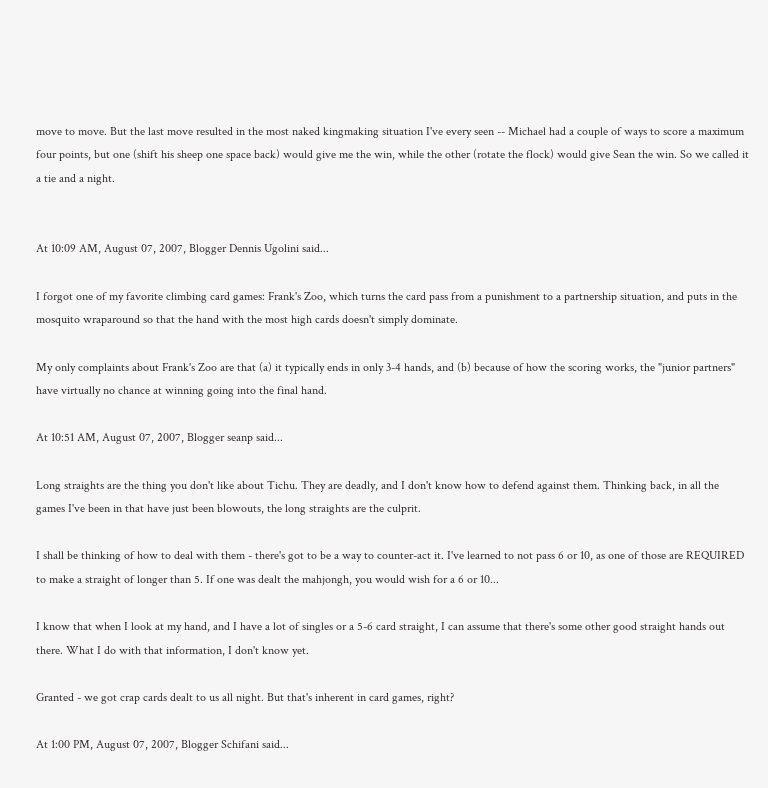move to move. But the last move resulted in the most naked kingmaking situation I've every seen -- Michael had a couple of ways to score a maximum four points, but one (shift his sheep one space back) would give me the win, while the other (rotate the flock) would give Sean the win. So we called it a tie and a night.


At 10:09 AM, August 07, 2007, Blogger Dennis Ugolini said...

I forgot one of my favorite climbing card games: Frank's Zoo, which turns the card pass from a punishment to a partnership situation, and puts in the mosquito wraparound so that the hand with the most high cards doesn't simply dominate.

My only complaints about Frank's Zoo are that (a) it typically ends in only 3-4 hands, and (b) because of how the scoring works, the "junior partners" have virtually no chance at winning going into the final hand.

At 10:51 AM, August 07, 2007, Blogger seanp said...

Long straights are the thing you don't like about Tichu. They are deadly, and I don't know how to defend against them. Thinking back, in all the games I've been in that have just been blowouts, the long straights are the culprit.

I shall be thinking of how to deal with them - there's got to be a way to counter-act it. I've learned to not pass 6 or 10, as one of those are REQUIRED to make a straight of longer than 5. If one was dealt the mahjongh, you would wish for a 6 or 10...

I know that when I look at my hand, and I have a lot of singles or a 5-6 card straight, I can assume that there's some other good straight hands out there. What I do with that information, I don't know yet.

Granted - we got crap cards dealt to us all night. But that's inherent in card games, right?

At 1:00 PM, August 07, 2007, Blogger Schifani said...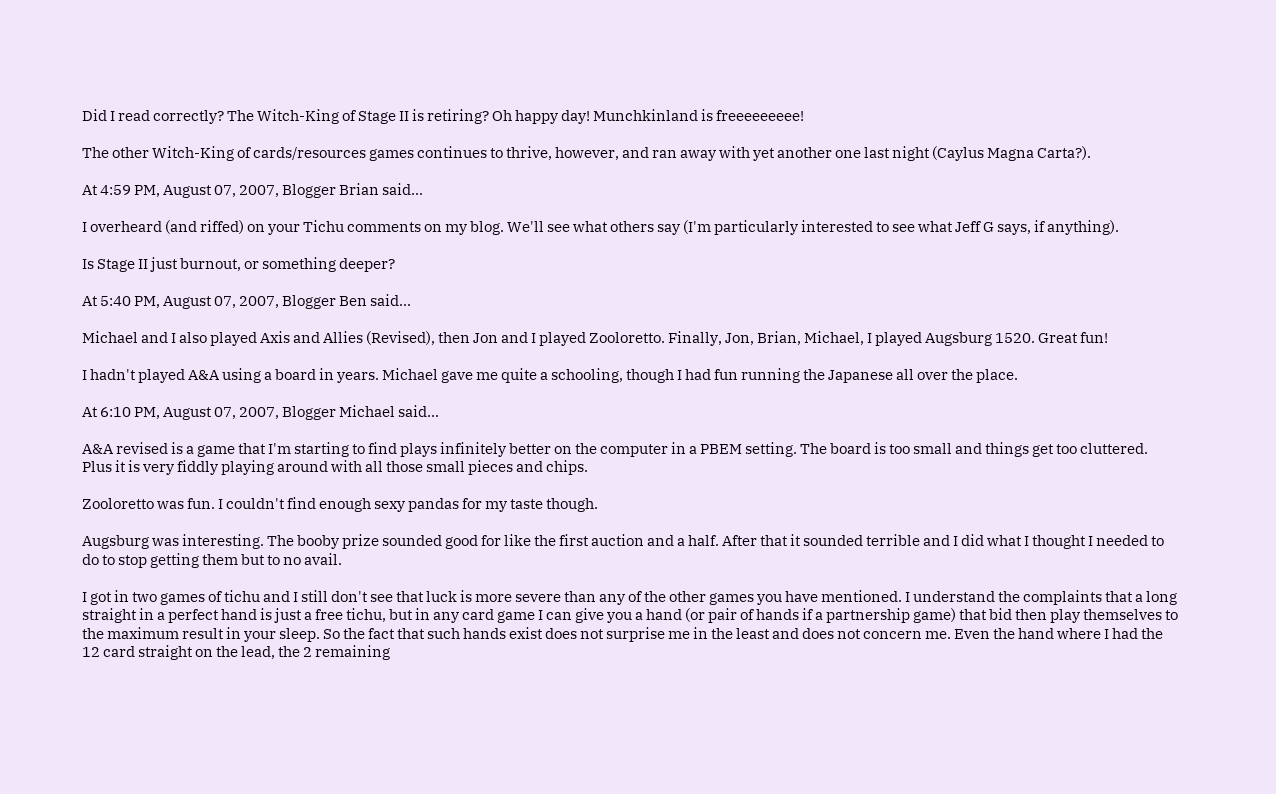Did I read correctly? The Witch-King of Stage II is retiring? Oh happy day! Munchkinland is freeeeeeeee!

The other Witch-King of cards/resources games continues to thrive, however, and ran away with yet another one last night (Caylus Magna Carta?).

At 4:59 PM, August 07, 2007, Blogger Brian said...

I overheard (and riffed) on your Tichu comments on my blog. We'll see what others say (I'm particularly interested to see what Jeff G says, if anything).

Is Stage II just burnout, or something deeper?

At 5:40 PM, August 07, 2007, Blogger Ben said...

Michael and I also played Axis and Allies (Revised), then Jon and I played Zooloretto. Finally, Jon, Brian, Michael, I played Augsburg 1520. Great fun!

I hadn't played A&A using a board in years. Michael gave me quite a schooling, though I had fun running the Japanese all over the place.

At 6:10 PM, August 07, 2007, Blogger Michael said...

A&A revised is a game that I'm starting to find plays infinitely better on the computer in a PBEM setting. The board is too small and things get too cluttered. Plus it is very fiddly playing around with all those small pieces and chips.

Zooloretto was fun. I couldn't find enough sexy pandas for my taste though.

Augsburg was interesting. The booby prize sounded good for like the first auction and a half. After that it sounded terrible and I did what I thought I needed to do to stop getting them but to no avail.

I got in two games of tichu and I still don't see that luck is more severe than any of the other games you have mentioned. I understand the complaints that a long straight in a perfect hand is just a free tichu, but in any card game I can give you a hand (or pair of hands if a partnership game) that bid then play themselves to the maximum result in your sleep. So the fact that such hands exist does not surprise me in the least and does not concern me. Even the hand where I had the 12 card straight on the lead, the 2 remaining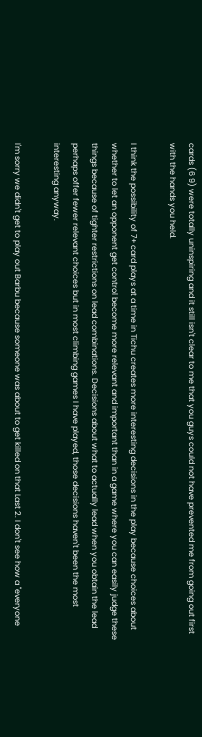cards (6 9) were totally uninspiring and it still isn't clear to me that you guys could not have prevented me from going out first with the hands you held.

I think the possibility of 7+ card plays at a time in Tichu creates more interesting decisions in the play because choices about whether to let an opponent get control become more relevant and important than in a game where you can easily judge these things because of tighter restrictions on lead combinations. Decisions about what to actually lead when you obtain the lead perhaps offer fewer relevant choices but in most climbing games I have played, those decisions haven't been the most interesting anyway.

I'm sorry we didn't get to play out Barbu because someone was about to get killed on that Last 2. I don't see how a "everyone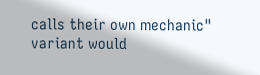calls their own mechanic" variant would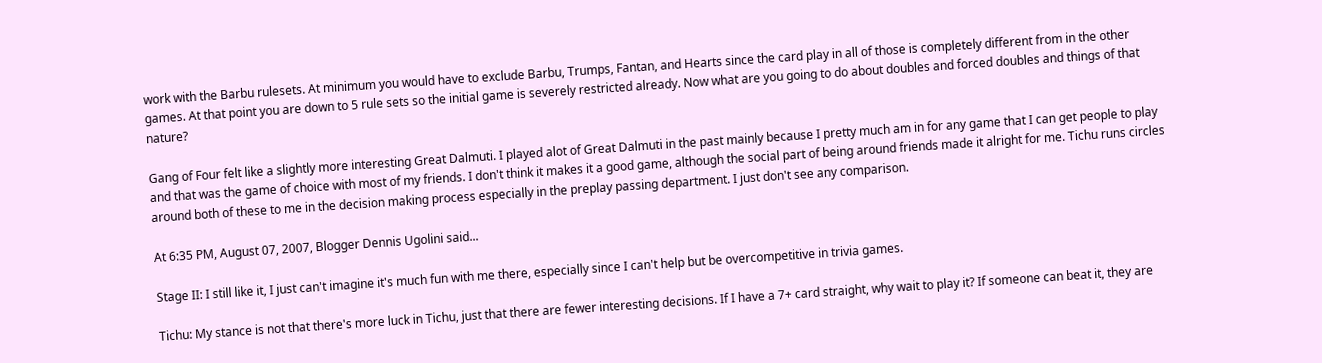work with the Barbu rulesets. At minimum you would have to exclude Barbu, Trumps, Fantan, and Hearts since the card play in all of those is completely different from in the other games. At that point you are down to 5 rule sets so the initial game is severely restricted already. Now what are you going to do about doubles and forced doubles and things of that nature?

Gang of Four felt like a slightly more interesting Great Dalmuti. I played alot of Great Dalmuti in the past mainly because I pretty much am in for any game that I can get people to play and that was the game of choice with most of my friends. I don't think it makes it a good game, although the social part of being around friends made it alright for me. Tichu runs circles around both of these to me in the decision making process especially in the preplay passing department. I just don't see any comparison.

At 6:35 PM, August 07, 2007, Blogger Dennis Ugolini said...

Stage II: I still like it, I just can't imagine it's much fun with me there, especially since I can't help but be overcompetitive in trivia games.

Tichu: My stance is not that there's more luck in Tichu, just that there are fewer interesting decisions. If I have a 7+ card straight, why wait to play it? If someone can beat it, they are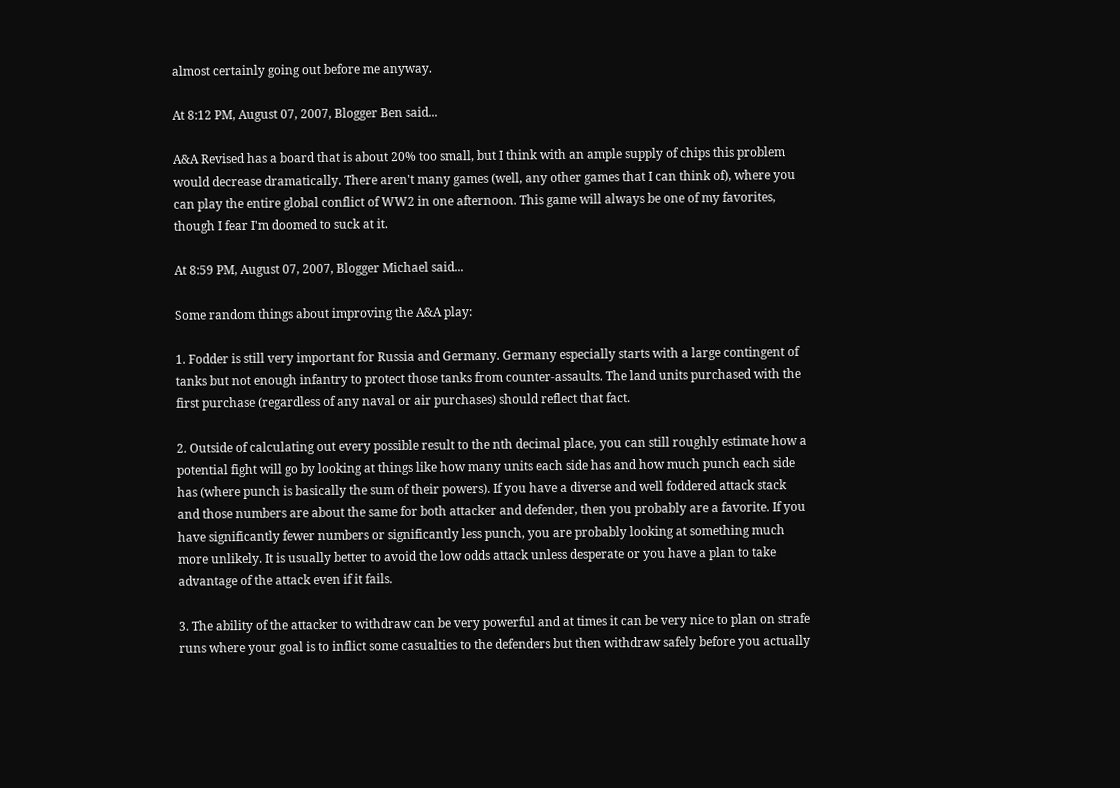almost certainly going out before me anyway.

At 8:12 PM, August 07, 2007, Blogger Ben said...

A&A Revised has a board that is about 20% too small, but I think with an ample supply of chips this problem would decrease dramatically. There aren't many games (well, any other games that I can think of), where you can play the entire global conflict of WW2 in one afternoon. This game will always be one of my favorites, though I fear I'm doomed to suck at it.

At 8:59 PM, August 07, 2007, Blogger Michael said...

Some random things about improving the A&A play:

1. Fodder is still very important for Russia and Germany. Germany especially starts with a large contingent of tanks but not enough infantry to protect those tanks from counter-assaults. The land units purchased with the first purchase (regardless of any naval or air purchases) should reflect that fact.

2. Outside of calculating out every possible result to the nth decimal place, you can still roughly estimate how a potential fight will go by looking at things like how many units each side has and how much punch each side has (where punch is basically the sum of their powers). If you have a diverse and well foddered attack stack and those numbers are about the same for both attacker and defender, then you probably are a favorite. If you have significantly fewer numbers or significantly less punch, you are probably looking at something much more unlikely. It is usually better to avoid the low odds attack unless desperate or you have a plan to take advantage of the attack even if it fails.

3. The ability of the attacker to withdraw can be very powerful and at times it can be very nice to plan on strafe runs where your goal is to inflict some casualties to the defenders but then withdraw safely before you actually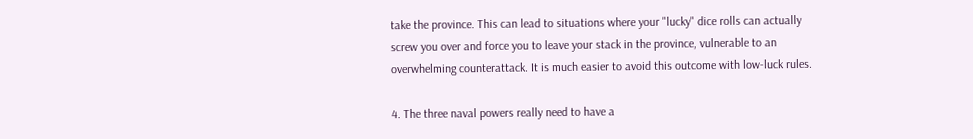take the province. This can lead to situations where your "lucky" dice rolls can actually screw you over and force you to leave your stack in the province, vulnerable to an overwhelming counterattack. It is much easier to avoid this outcome with low-luck rules.

4. The three naval powers really need to have a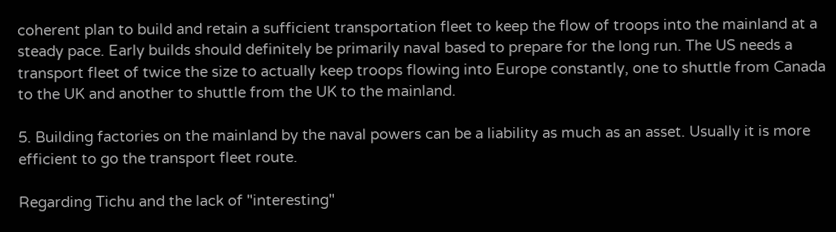coherent plan to build and retain a sufficient transportation fleet to keep the flow of troops into the mainland at a steady pace. Early builds should definitely be primarily naval based to prepare for the long run. The US needs a transport fleet of twice the size to actually keep troops flowing into Europe constantly, one to shuttle from Canada to the UK and another to shuttle from the UK to the mainland.

5. Building factories on the mainland by the naval powers can be a liability as much as an asset. Usually it is more efficient to go the transport fleet route.

Regarding Tichu and the lack of "interesting"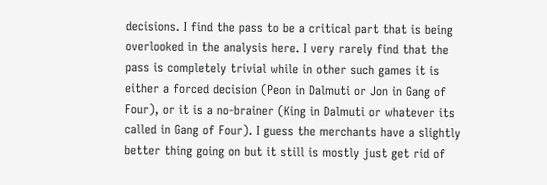decisions. I find the pass to be a critical part that is being overlooked in the analysis here. I very rarely find that the pass is completely trivial while in other such games it is either a forced decision (Peon in Dalmuti or Jon in Gang of Four), or it is a no-brainer (King in Dalmuti or whatever its called in Gang of Four). I guess the merchants have a slightly better thing going on but it still is mostly just get rid of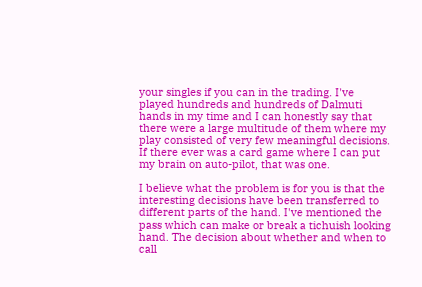your singles if you can in the trading. I've played hundreds and hundreds of Dalmuti hands in my time and I can honestly say that there were a large multitude of them where my play consisted of very few meaningful decisions. If there ever was a card game where I can put my brain on auto-pilot, that was one.

I believe what the problem is for you is that the interesting decisions have been transferred to different parts of the hand. I've mentioned the pass which can make or break a tichuish looking hand. The decision about whether and when to call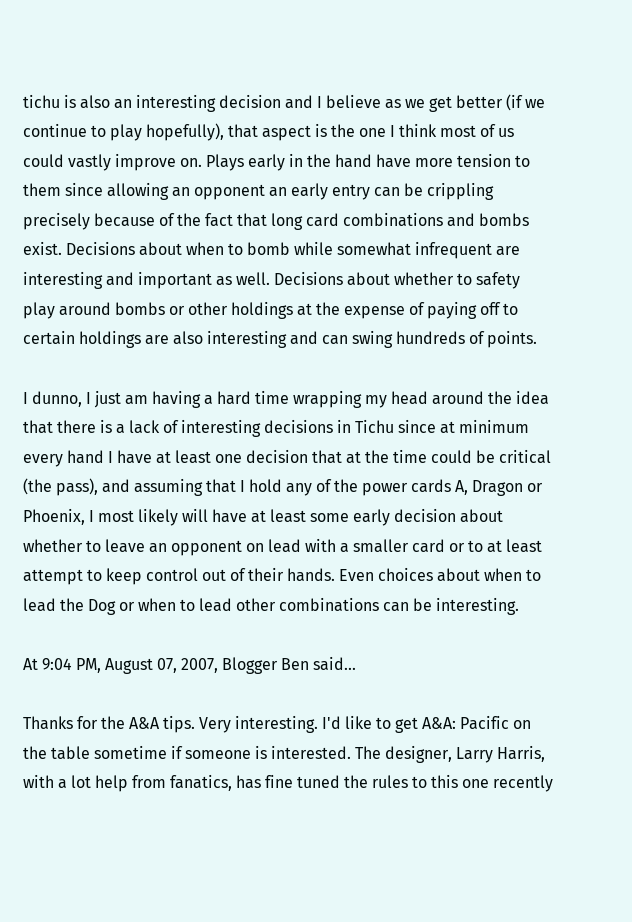tichu is also an interesting decision and I believe as we get better (if we continue to play hopefully), that aspect is the one I think most of us could vastly improve on. Plays early in the hand have more tension to them since allowing an opponent an early entry can be crippling precisely because of the fact that long card combinations and bombs exist. Decisions about when to bomb while somewhat infrequent are interesting and important as well. Decisions about whether to safety play around bombs or other holdings at the expense of paying off to certain holdings are also interesting and can swing hundreds of points.

I dunno, I just am having a hard time wrapping my head around the idea that there is a lack of interesting decisions in Tichu since at minimum every hand I have at least one decision that at the time could be critical (the pass), and assuming that I hold any of the power cards A, Dragon or Phoenix, I most likely will have at least some early decision about whether to leave an opponent on lead with a smaller card or to at least attempt to keep control out of their hands. Even choices about when to lead the Dog or when to lead other combinations can be interesting.

At 9:04 PM, August 07, 2007, Blogger Ben said...

Thanks for the A&A tips. Very interesting. I'd like to get A&A: Pacific on the table sometime if someone is interested. The designer, Larry Harris, with a lot help from fanatics, has fine tuned the rules to this one recently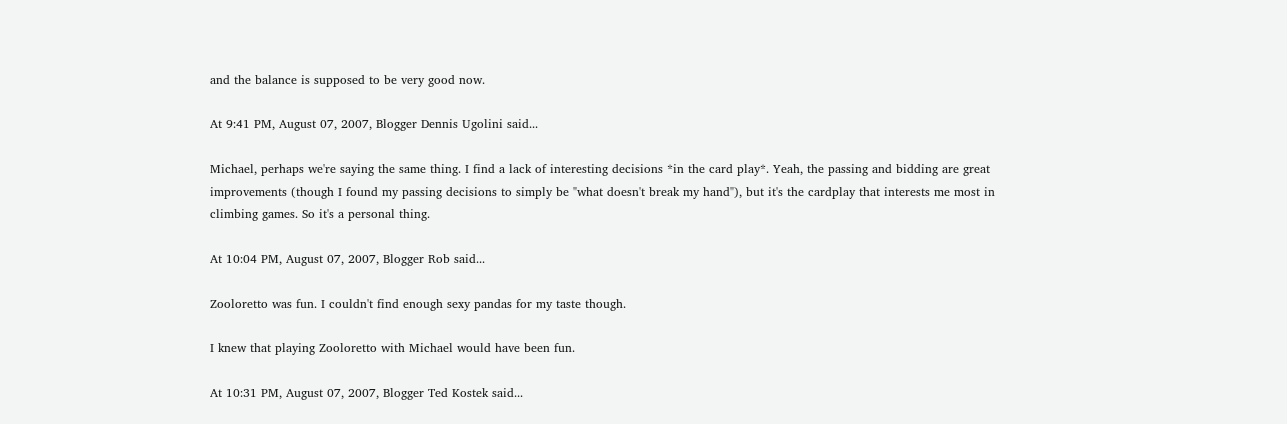and the balance is supposed to be very good now.

At 9:41 PM, August 07, 2007, Blogger Dennis Ugolini said...

Michael, perhaps we're saying the same thing. I find a lack of interesting decisions *in the card play*. Yeah, the passing and bidding are great improvements (though I found my passing decisions to simply be "what doesn't break my hand"), but it's the cardplay that interests me most in climbing games. So it's a personal thing.

At 10:04 PM, August 07, 2007, Blogger Rob said...

Zooloretto was fun. I couldn't find enough sexy pandas for my taste though.

I knew that playing Zooloretto with Michael would have been fun.

At 10:31 PM, August 07, 2007, Blogger Ted Kostek said...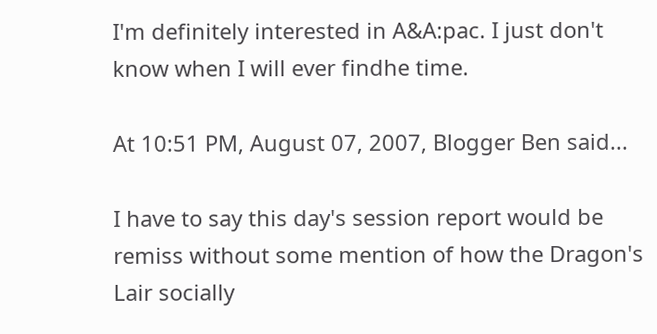I'm definitely interested in A&A:pac. I just don't know when I will ever findhe time.

At 10:51 PM, August 07, 2007, Blogger Ben said...

I have to say this day's session report would be remiss without some mention of how the Dragon's Lair socially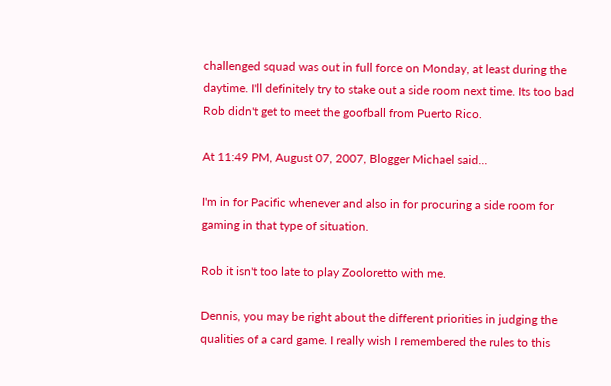challenged squad was out in full force on Monday, at least during the daytime. I'll definitely try to stake out a side room next time. Its too bad Rob didn't get to meet the goofball from Puerto Rico.

At 11:49 PM, August 07, 2007, Blogger Michael said...

I'm in for Pacific whenever and also in for procuring a side room for gaming in that type of situation.

Rob it isn't too late to play Zooloretto with me.

Dennis, you may be right about the different priorities in judging the qualities of a card game. I really wish I remembered the rules to this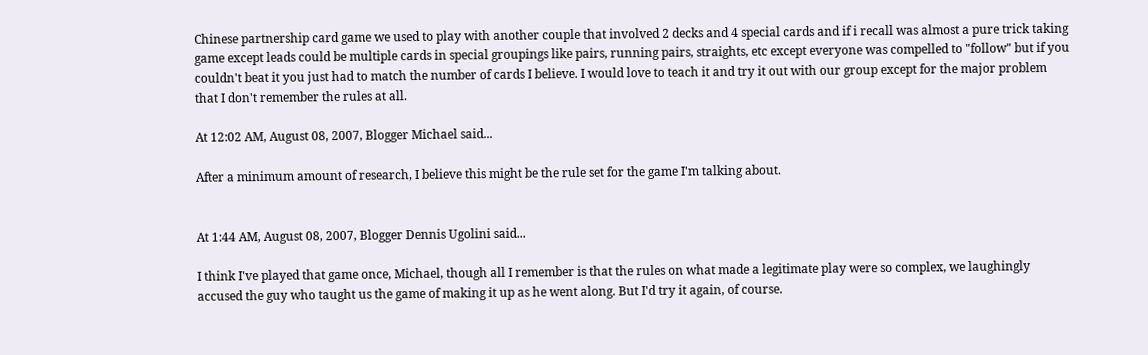Chinese partnership card game we used to play with another couple that involved 2 decks and 4 special cards and if i recall was almost a pure trick taking game except leads could be multiple cards in special groupings like pairs, running pairs, straights, etc except everyone was compelled to "follow" but if you couldn't beat it you just had to match the number of cards I believe. I would love to teach it and try it out with our group except for the major problem that I don't remember the rules at all.

At 12:02 AM, August 08, 2007, Blogger Michael said...

After a minimum amount of research, I believe this might be the rule set for the game I'm talking about.


At 1:44 AM, August 08, 2007, Blogger Dennis Ugolini said...

I think I've played that game once, Michael, though all I remember is that the rules on what made a legitimate play were so complex, we laughingly accused the guy who taught us the game of making it up as he went along. But I'd try it again, of course.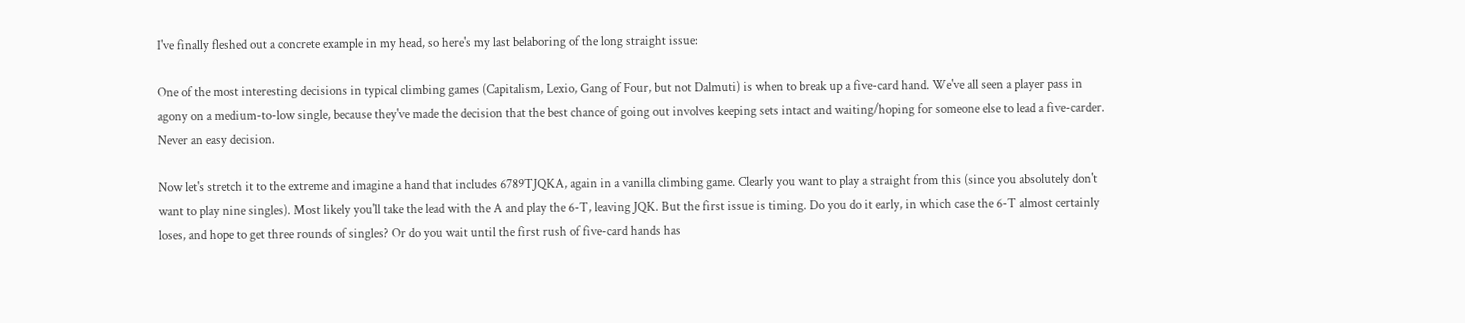I've finally fleshed out a concrete example in my head, so here's my last belaboring of the long straight issue:

One of the most interesting decisions in typical climbing games (Capitalism, Lexio, Gang of Four, but not Dalmuti) is when to break up a five-card hand. We've all seen a player pass in agony on a medium-to-low single, because they've made the decision that the best chance of going out involves keeping sets intact and waiting/hoping for someone else to lead a five-carder. Never an easy decision.

Now let's stretch it to the extreme and imagine a hand that includes 6789TJQKA, again in a vanilla climbing game. Clearly you want to play a straight from this (since you absolutely don't want to play nine singles). Most likely you'll take the lead with the A and play the 6-T, leaving JQK. But the first issue is timing. Do you do it early, in which case the 6-T almost certainly loses, and hope to get three rounds of singles? Or do you wait until the first rush of five-card hands has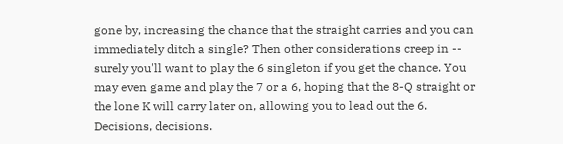gone by, increasing the chance that the straight carries and you can immediately ditch a single? Then other considerations creep in -- surely you'll want to play the 6 singleton if you get the chance. You may even game and play the 7 or a 6, hoping that the 8-Q straight or the lone K will carry later on, allowing you to lead out the 6. Decisions, decisions.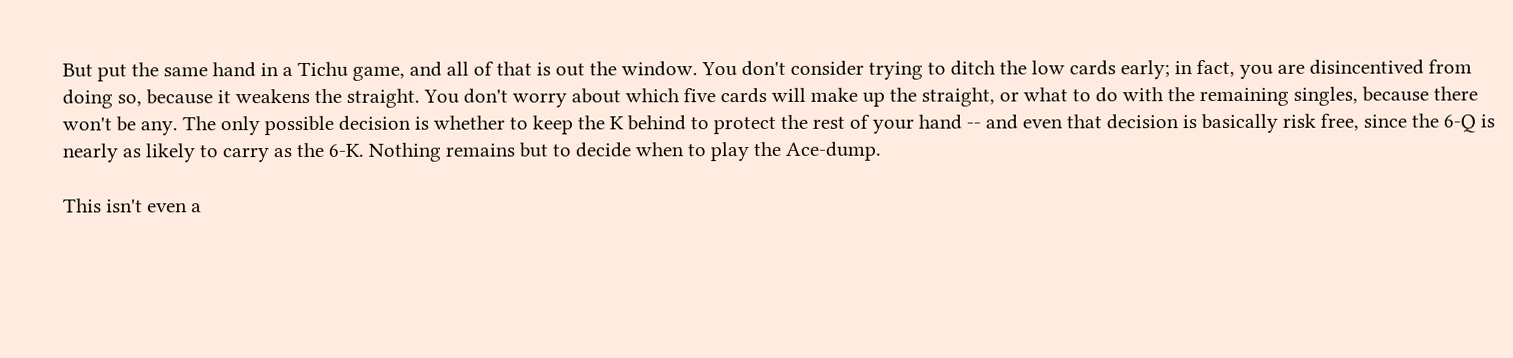But put the same hand in a Tichu game, and all of that is out the window. You don't consider trying to ditch the low cards early; in fact, you are disincentived from doing so, because it weakens the straight. You don't worry about which five cards will make up the straight, or what to do with the remaining singles, because there won't be any. The only possible decision is whether to keep the K behind to protect the rest of your hand -- and even that decision is basically risk free, since the 6-Q is nearly as likely to carry as the 6-K. Nothing remains but to decide when to play the Ace-dump.

This isn't even a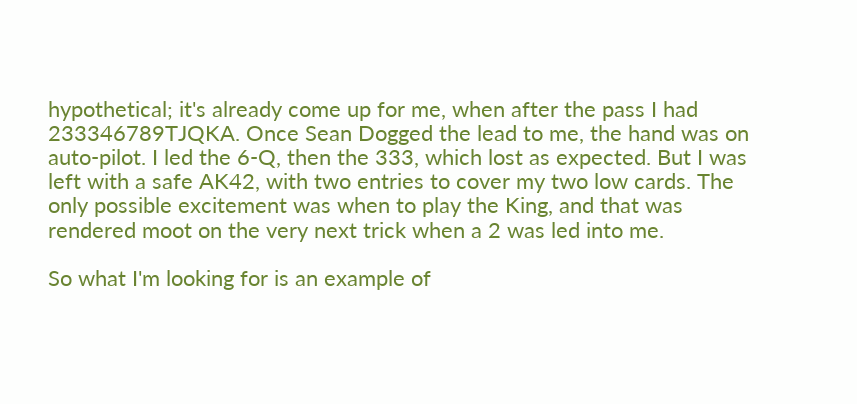hypothetical; it's already come up for me, when after the pass I had 233346789TJQKA. Once Sean Dogged the lead to me, the hand was on auto-pilot. I led the 6-Q, then the 333, which lost as expected. But I was left with a safe AK42, with two entries to cover my two low cards. The only possible excitement was when to play the King, and that was rendered moot on the very next trick when a 2 was led into me.

So what I'm looking for is an example of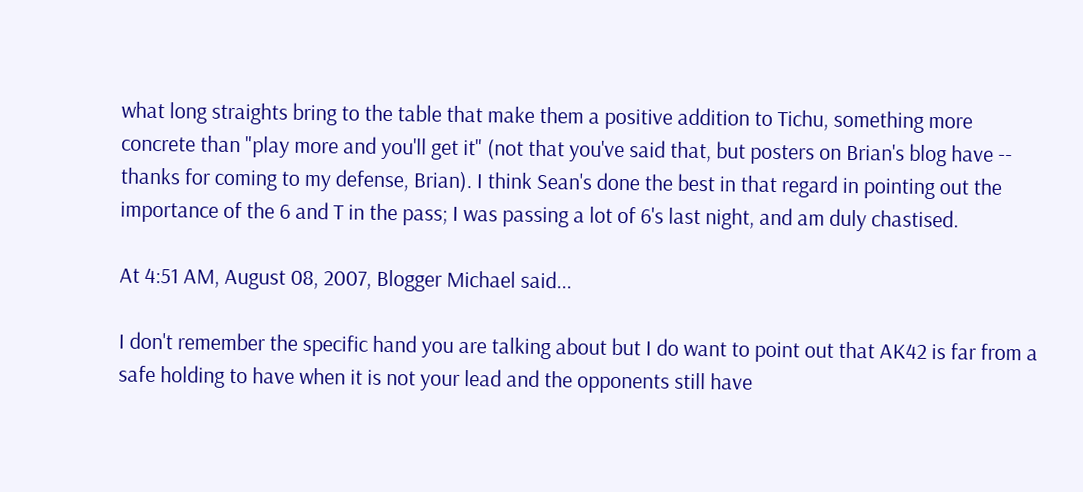what long straights bring to the table that make them a positive addition to Tichu, something more concrete than "play more and you'll get it" (not that you've said that, but posters on Brian's blog have -- thanks for coming to my defense, Brian). I think Sean's done the best in that regard in pointing out the importance of the 6 and T in the pass; I was passing a lot of 6's last night, and am duly chastised.

At 4:51 AM, August 08, 2007, Blogger Michael said...

I don't remember the specific hand you are talking about but I do want to point out that AK42 is far from a safe holding to have when it is not your lead and the opponents still have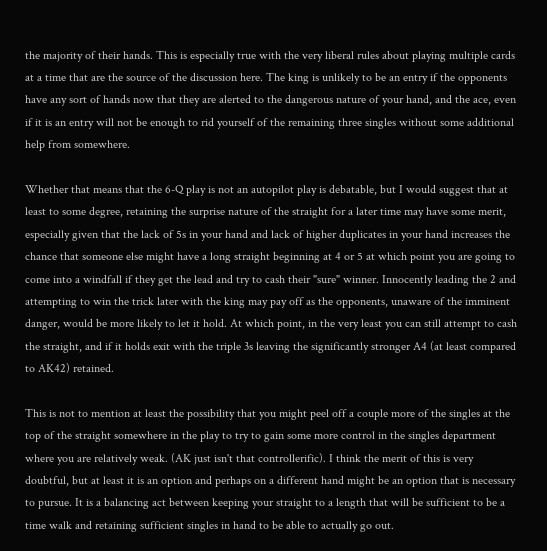the majority of their hands. This is especially true with the very liberal rules about playing multiple cards at a time that are the source of the discussion here. The king is unlikely to be an entry if the opponents have any sort of hands now that they are alerted to the dangerous nature of your hand, and the ace, even if it is an entry will not be enough to rid yourself of the remaining three singles without some additional help from somewhere.

Whether that means that the 6-Q play is not an autopilot play is debatable, but I would suggest that at least to some degree, retaining the surprise nature of the straight for a later time may have some merit, especially given that the lack of 5s in your hand and lack of higher duplicates in your hand increases the chance that someone else might have a long straight beginning at 4 or 5 at which point you are going to come into a windfall if they get the lead and try to cash their "sure" winner. Innocently leading the 2 and attempting to win the trick later with the king may pay off as the opponents, unaware of the imminent danger, would be more likely to let it hold. At which point, in the very least you can still attempt to cash the straight, and if it holds exit with the triple 3s leaving the significantly stronger A4 (at least compared to AK42) retained.

This is not to mention at least the possibility that you might peel off a couple more of the singles at the top of the straight somewhere in the play to try to gain some more control in the singles department where you are relatively weak. (AK just isn't that controllerific). I think the merit of this is very doubtful, but at least it is an option and perhaps on a different hand might be an option that is necessary to pursue. It is a balancing act between keeping your straight to a length that will be sufficient to be a time walk and retaining sufficient singles in hand to be able to actually go out.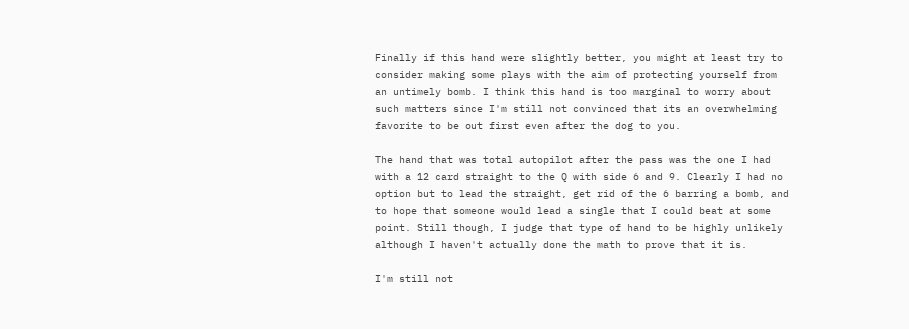Finally if this hand were slightly better, you might at least try to consider making some plays with the aim of protecting yourself from an untimely bomb. I think this hand is too marginal to worry about such matters since I'm still not convinced that its an overwhelming favorite to be out first even after the dog to you.

The hand that was total autopilot after the pass was the one I had with a 12 card straight to the Q with side 6 and 9. Clearly I had no option but to lead the straight, get rid of the 6 barring a bomb, and to hope that someone would lead a single that I could beat at some point. Still though, I judge that type of hand to be highly unlikely although I haven't actually done the math to prove that it is.

I'm still not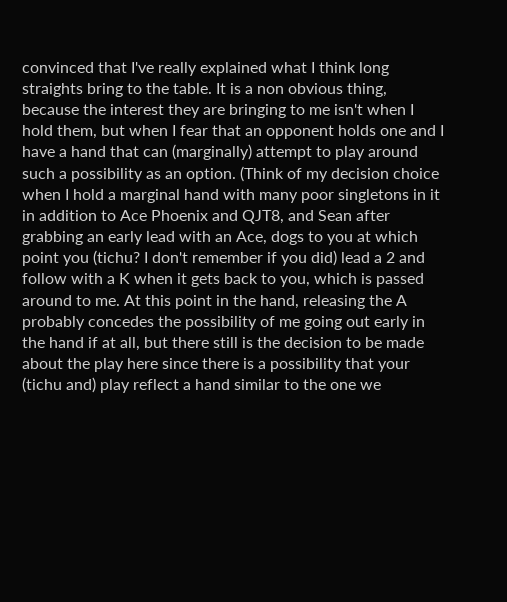convinced that I've really explained what I think long straights bring to the table. It is a non obvious thing, because the interest they are bringing to me isn't when I hold them, but when I fear that an opponent holds one and I have a hand that can (marginally) attempt to play around such a possibility as an option. (Think of my decision choice when I hold a marginal hand with many poor singletons in it in addition to Ace Phoenix and QJT8, and Sean after grabbing an early lead with an Ace, dogs to you at which point you (tichu? I don't remember if you did) lead a 2 and follow with a K when it gets back to you, which is passed around to me. At this point in the hand, releasing the A probably concedes the possibility of me going out early in the hand if at all, but there still is the decision to be made about the play here since there is a possibility that your (tichu and) play reflect a hand similar to the one we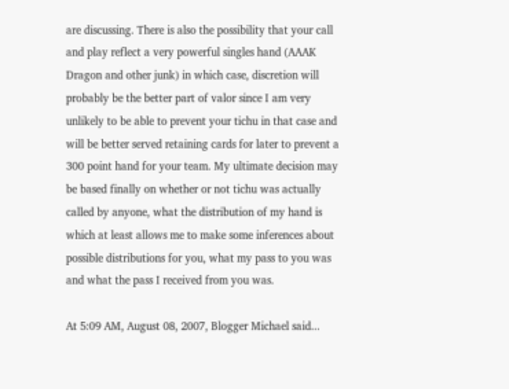are discussing. There is also the possibility that your call and play reflect a very powerful singles hand (AAAK Dragon and other junk) in which case, discretion will probably be the better part of valor since I am very unlikely to be able to prevent your tichu in that case and will be better served retaining cards for later to prevent a 300 point hand for your team. My ultimate decision may be based finally on whether or not tichu was actually called by anyone, what the distribution of my hand is which at least allows me to make some inferences about possible distributions for you, what my pass to you was and what the pass I received from you was.

At 5:09 AM, August 08, 2007, Blogger Michael said...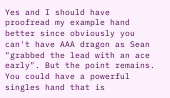Yes and I should have proofread my example hand better since obviously you can't have AAA dragon as Sean "grabbed the lead with an ace early". But the point remains. You could have a powerful singles hand that is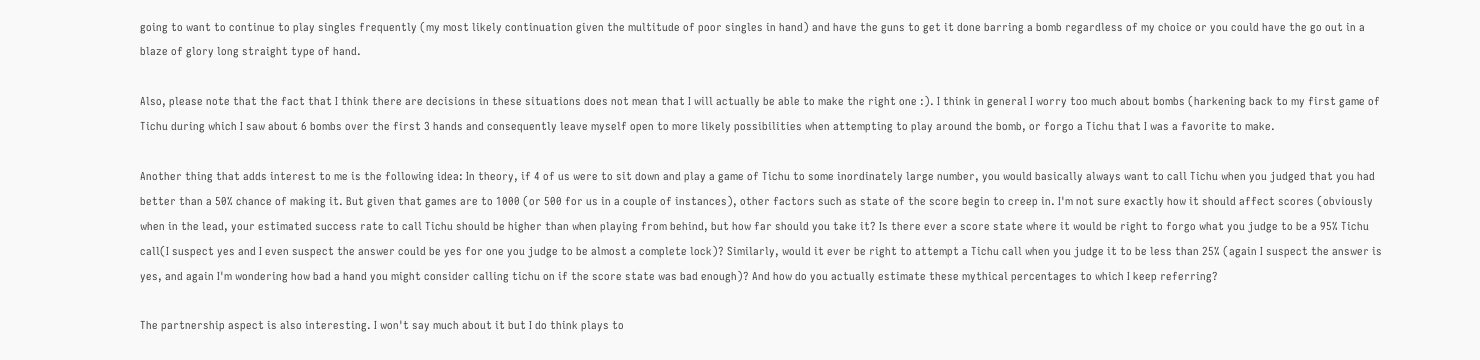going to want to continue to play singles frequently (my most likely continuation given the multitude of poor singles in hand) and have the guns to get it done barring a bomb regardless of my choice or you could have the go out in a blaze of glory long straight type of hand.

Also, please note that the fact that I think there are decisions in these situations does not mean that I will actually be able to make the right one :). I think in general I worry too much about bombs (harkening back to my first game of Tichu during which I saw about 6 bombs over the first 3 hands and consequently leave myself open to more likely possibilities when attempting to play around the bomb, or forgo a Tichu that I was a favorite to make.

Another thing that adds interest to me is the following idea: In theory, if 4 of us were to sit down and play a game of Tichu to some inordinately large number, you would basically always want to call Tichu when you judged that you had better than a 50% chance of making it. But given that games are to 1000 (or 500 for us in a couple of instances), other factors such as state of the score begin to creep in. I'm not sure exactly how it should affect scores (obviously when in the lead, your estimated success rate to call Tichu should be higher than when playing from behind, but how far should you take it? Is there ever a score state where it would be right to forgo what you judge to be a 95% Tichu call(I suspect yes and I even suspect the answer could be yes for one you judge to be almost a complete lock)? Similarly, would it ever be right to attempt a Tichu call when you judge it to be less than 25% (again I suspect the answer is yes, and again I'm wondering how bad a hand you might consider calling tichu on if the score state was bad enough)? And how do you actually estimate these mythical percentages to which I keep referring?

The partnership aspect is also interesting. I won't say much about it but I do think plays to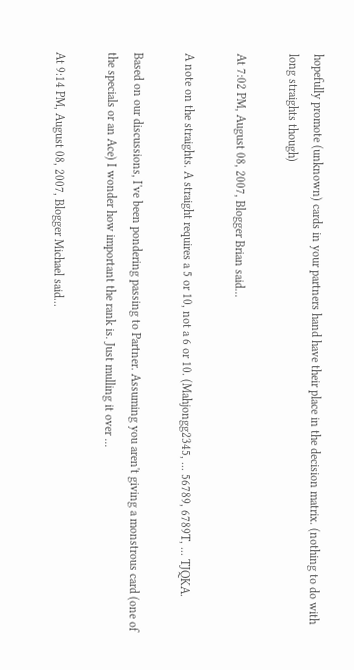hopefully promote (unknown) cards in your partners hand have their place in the decision matrix. (nothing to do with long straights though)

At 7:02 PM, August 08, 2007, Blogger Brian said...

A note on the straights. A straight requires a 5 or 10, not a 6 or 10. (Mahjongg2345, ... 56789, 6789T, ... TJQKA.

Based on our discussions, I've been pondering passing to Partner. Assuming you aren't giving a monstrous card (one of the specials or an Ace) I wonder how important the rank is. Just mulling it over ...

At 9:14 PM, August 08, 2007, Blogger Michael said...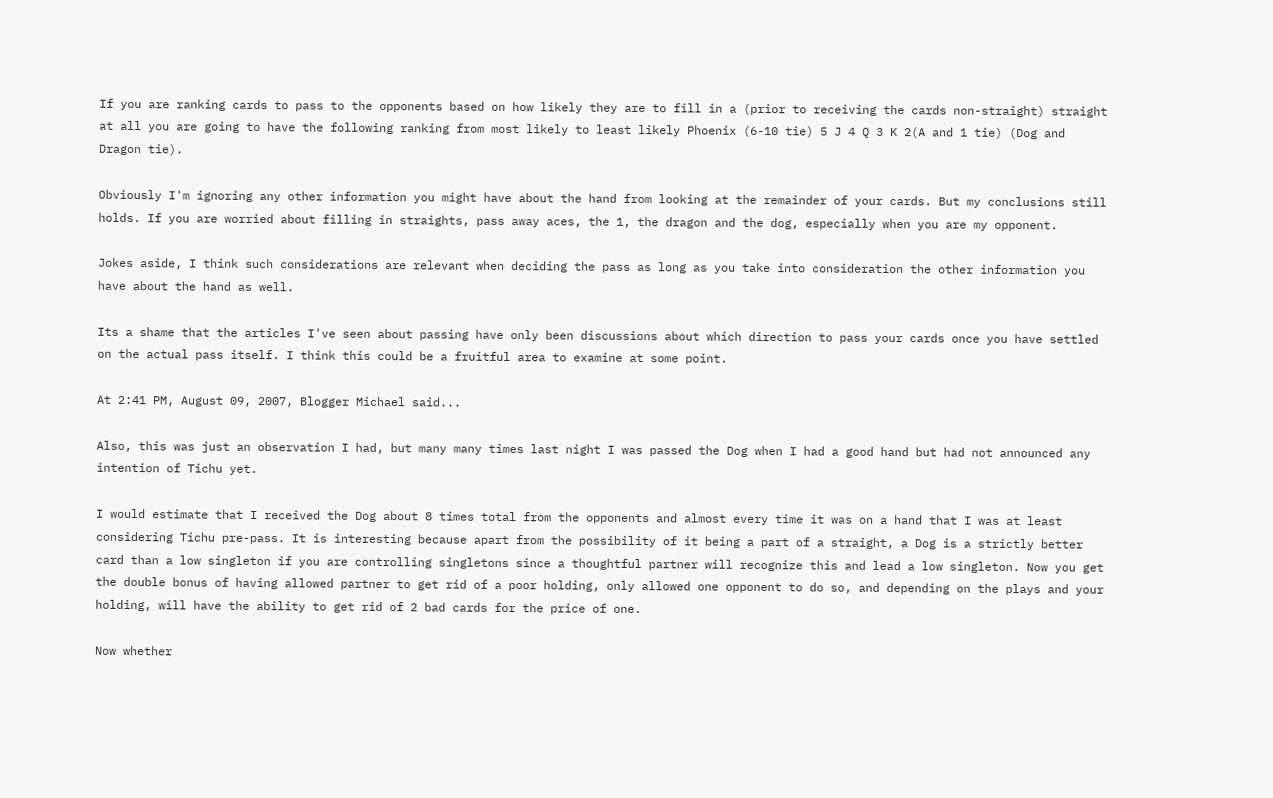If you are ranking cards to pass to the opponents based on how likely they are to fill in a (prior to receiving the cards non-straight) straight at all you are going to have the following ranking from most likely to least likely Phoenix (6-10 tie) 5 J 4 Q 3 K 2(A and 1 tie) (Dog and Dragon tie).

Obviously I'm ignoring any other information you might have about the hand from looking at the remainder of your cards. But my conclusions still holds. If you are worried about filling in straights, pass away aces, the 1, the dragon and the dog, especially when you are my opponent.

Jokes aside, I think such considerations are relevant when deciding the pass as long as you take into consideration the other information you have about the hand as well.

Its a shame that the articles I've seen about passing have only been discussions about which direction to pass your cards once you have settled on the actual pass itself. I think this could be a fruitful area to examine at some point.

At 2:41 PM, August 09, 2007, Blogger Michael said...

Also, this was just an observation I had, but many many times last night I was passed the Dog when I had a good hand but had not announced any intention of Tichu yet.

I would estimate that I received the Dog about 8 times total from the opponents and almost every time it was on a hand that I was at least considering Tichu pre-pass. It is interesting because apart from the possibility of it being a part of a straight, a Dog is a strictly better card than a low singleton if you are controlling singletons since a thoughtful partner will recognize this and lead a low singleton. Now you get the double bonus of having allowed partner to get rid of a poor holding, only allowed one opponent to do so, and depending on the plays and your holding, will have the ability to get rid of 2 bad cards for the price of one.

Now whether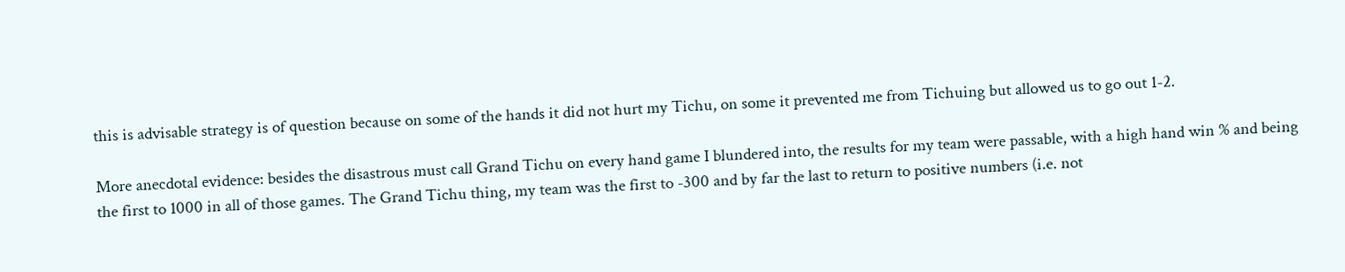this is advisable strategy is of question because on some of the hands it did not hurt my Tichu, on some it prevented me from Tichuing but allowed us to go out 1-2.

More anecdotal evidence: besides the disastrous must call Grand Tichu on every hand game I blundered into, the results for my team were passable, with a high hand win % and being the first to 1000 in all of those games. The Grand Tichu thing, my team was the first to -300 and by far the last to return to positive numbers (i.e. not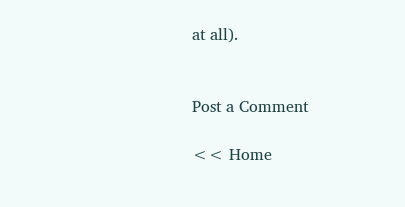at all).


Post a Comment

<< Home